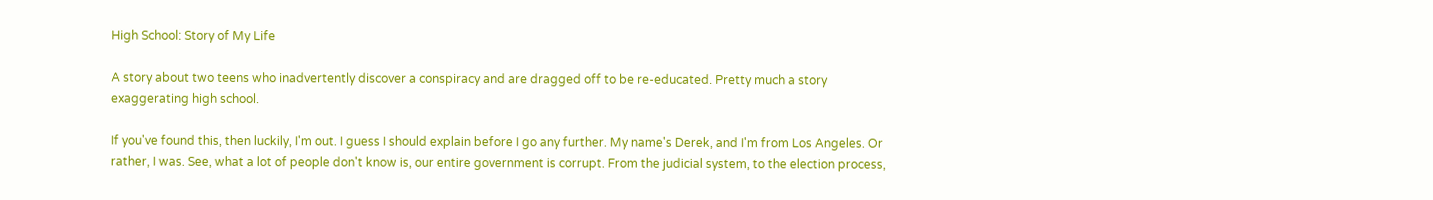High School: Story of My Life

A story about two teens who inadvertently discover a conspiracy and are dragged off to be re-educated. Pretty much a story exaggerating high school.

If you've found this, then luckily, I'm out. I guess I should explain before I go any further. My name's Derek, and I'm from Los Angeles. Or rather, I was. See, what a lot of people don't know is, our entire government is corrupt. From the judicial system, to the election process,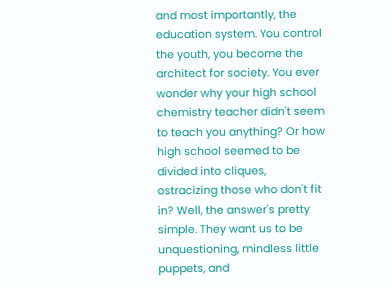and most importantly, the education system. You control the youth, you become the architect for society. You ever wonder why your high school chemistry teacher didn't seem to teach you anything? Or how high school seemed to be divided into cliques, ostracizing those who don't fit in? Well, the answer's pretty simple. They want us to be unquestioning, mindless little puppets, and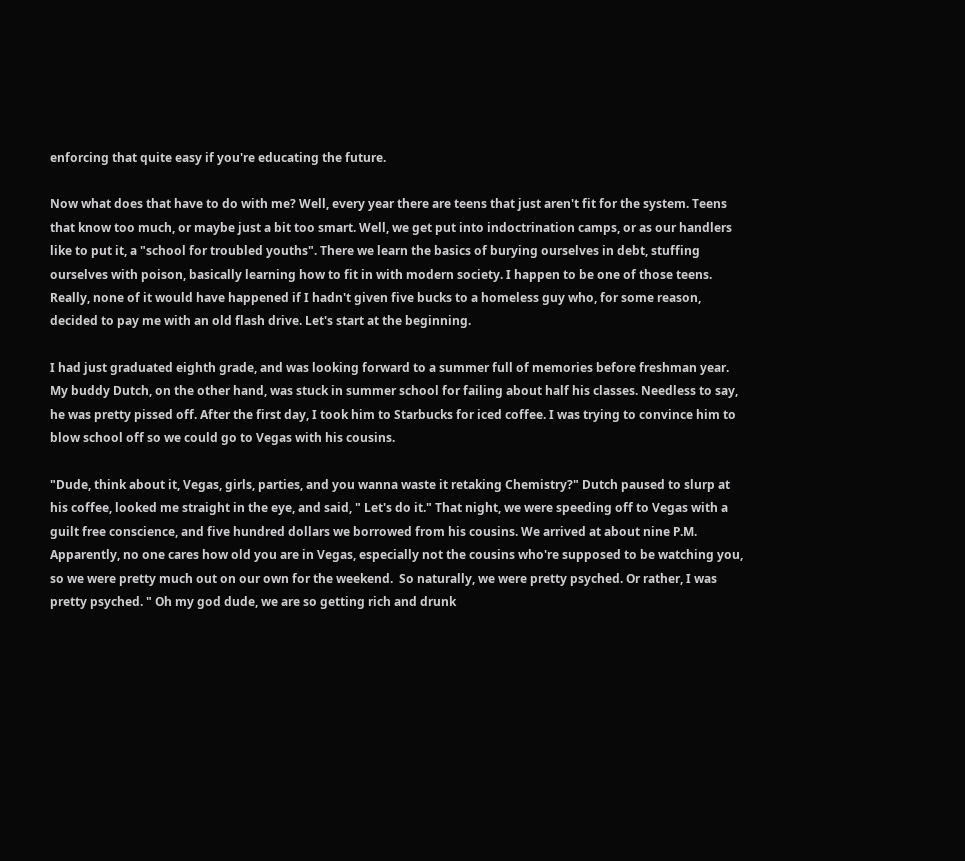enforcing that quite easy if you're educating the future.

Now what does that have to do with me? Well, every year there are teens that just aren't fit for the system. Teens that know too much, or maybe just a bit too smart. Well, we get put into indoctrination camps, or as our handlers like to put it, a "school for troubled youths". There we learn the basics of burying ourselves in debt, stuffing ourselves with poison, basically learning how to fit in with modern society. I happen to be one of those teens. Really, none of it would have happened if I hadn't given five bucks to a homeless guy who, for some reason, decided to pay me with an old flash drive. Let's start at the beginning.

I had just graduated eighth grade, and was looking forward to a summer full of memories before freshman year. My buddy Dutch, on the other hand, was stuck in summer school for failing about half his classes. Needless to say, he was pretty pissed off. After the first day, I took him to Starbucks for iced coffee. I was trying to convince him to blow school off so we could go to Vegas with his cousins.

"Dude, think about it, Vegas, girls, parties, and you wanna waste it retaking Chemistry?" Dutch paused to slurp at his coffee, looked me straight in the eye, and said, " Let's do it." That night, we were speeding off to Vegas with a guilt free conscience, and five hundred dollars we borrowed from his cousins. We arrived at about nine P.M. Apparently, no one cares how old you are in Vegas, especially not the cousins who're supposed to be watching you, so we were pretty much out on our own for the weekend.  So naturally, we were pretty psyched. Or rather, I was pretty psyched. " Oh my god dude, we are so getting rich and drunk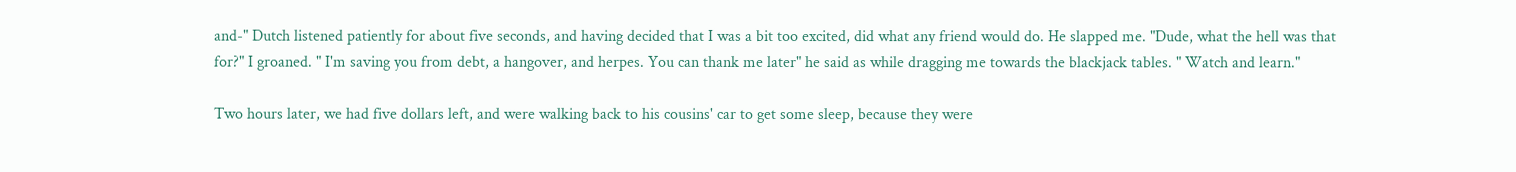and-" Dutch listened patiently for about five seconds, and having decided that I was a bit too excited, did what any friend would do. He slapped me. "Dude, what the hell was that for?" I groaned. " I'm saving you from debt, a hangover, and herpes. You can thank me later" he said as while dragging me towards the blackjack tables. " Watch and learn."

Two hours later, we had five dollars left, and were walking back to his cousins' car to get some sleep, because they were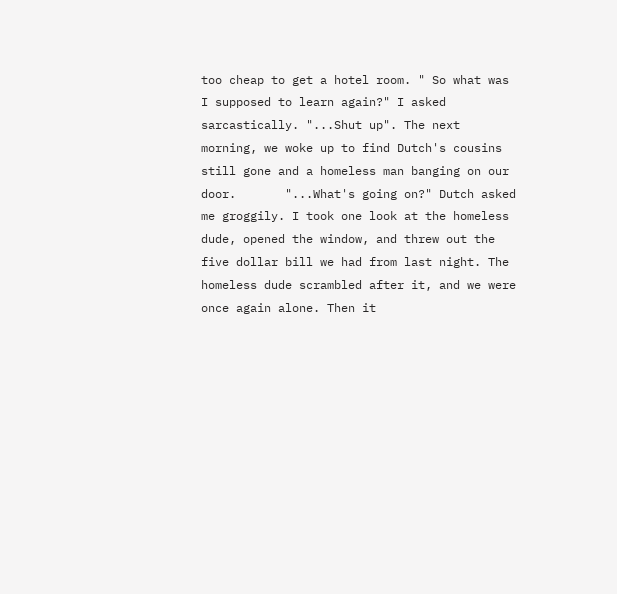too cheap to get a hotel room. " So what was I supposed to learn again?" I asked sarcastically. "...Shut up". The next morning, we woke up to find Dutch's cousins still gone and a homeless man banging on our door.       "...What's going on?" Dutch asked me groggily. I took one look at the homeless dude, opened the window, and threw out the five dollar bill we had from last night. The homeless dude scrambled after it, and we were once again alone. Then it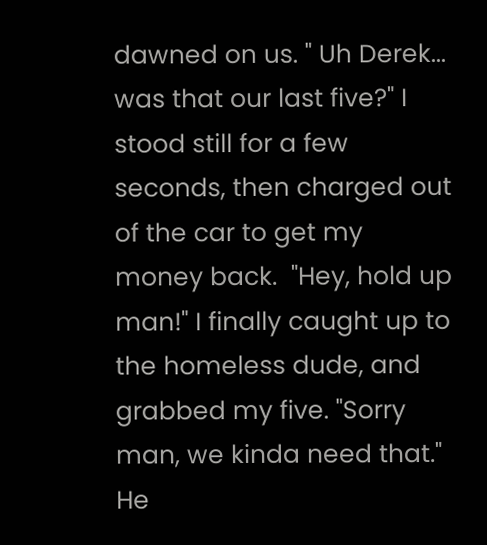dawned on us. " Uh Derek... was that our last five?" I stood still for a few seconds, then charged out of the car to get my money back.  "Hey, hold up man!" I finally caught up to the homeless dude, and grabbed my five. "Sorry man, we kinda need that." He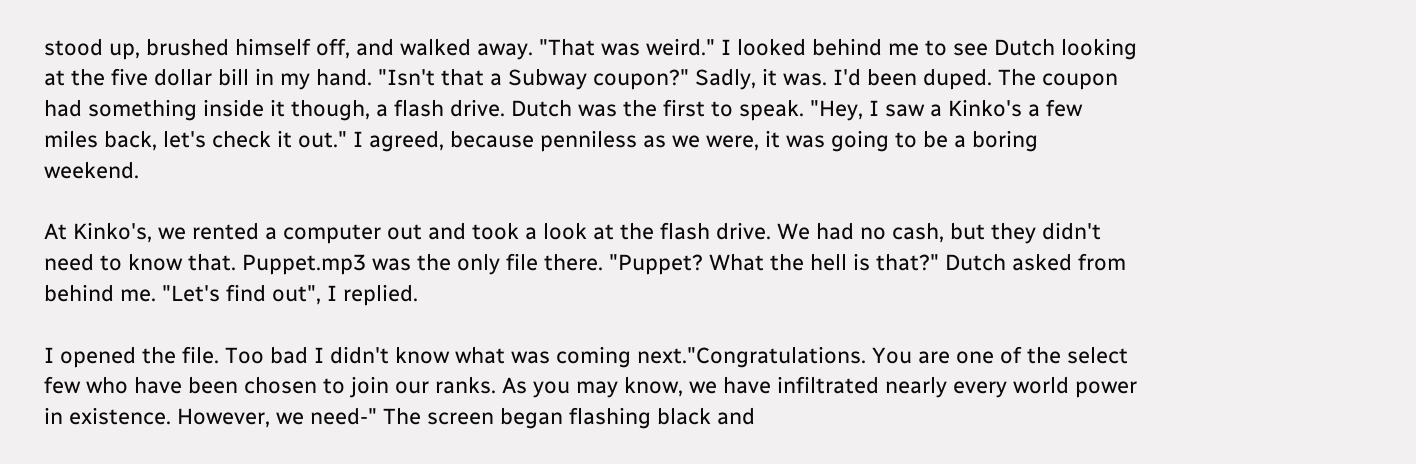stood up, brushed himself off, and walked away. "That was weird." I looked behind me to see Dutch looking at the five dollar bill in my hand. "Isn't that a Subway coupon?" Sadly, it was. I'd been duped. The coupon had something inside it though, a flash drive. Dutch was the first to speak. "Hey, I saw a Kinko's a few miles back, let's check it out." I agreed, because penniless as we were, it was going to be a boring weekend.

At Kinko's, we rented a computer out and took a look at the flash drive. We had no cash, but they didn't need to know that. Puppet.mp3 was the only file there. "Puppet? What the hell is that?" Dutch asked from behind me. "Let's find out", I replied.

I opened the file. Too bad I didn't know what was coming next."Congratulations. You are one of the select few who have been chosen to join our ranks. As you may know, we have infiltrated nearly every world power in existence. However, we need-" The screen began flashing black and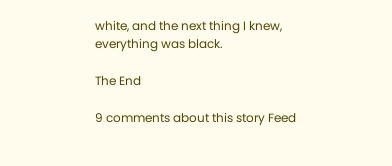white, and the next thing I knew, everything was black.

The End

9 comments about this story Feed